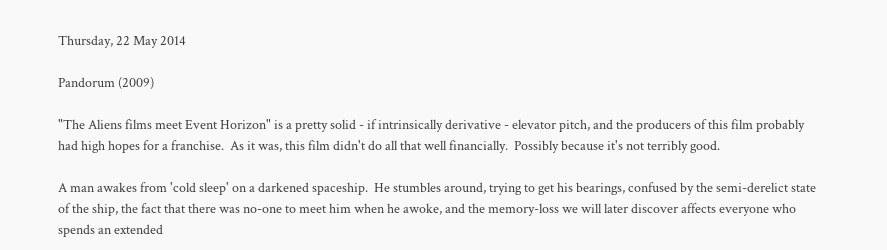Thursday, 22 May 2014

Pandorum (2009)

"The Aliens films meet Event Horizon" is a pretty solid - if intrinsically derivative - elevator pitch, and the producers of this film probably had high hopes for a franchise.  As it was, this film didn't do all that well financially.  Possibly because it's not terribly good.

A man awakes from 'cold sleep' on a darkened spaceship.  He stumbles around, trying to get his bearings, confused by the semi-derelict state of the ship, the fact that there was no-one to meet him when he awoke, and the memory-loss we will later discover affects everyone who spends an extended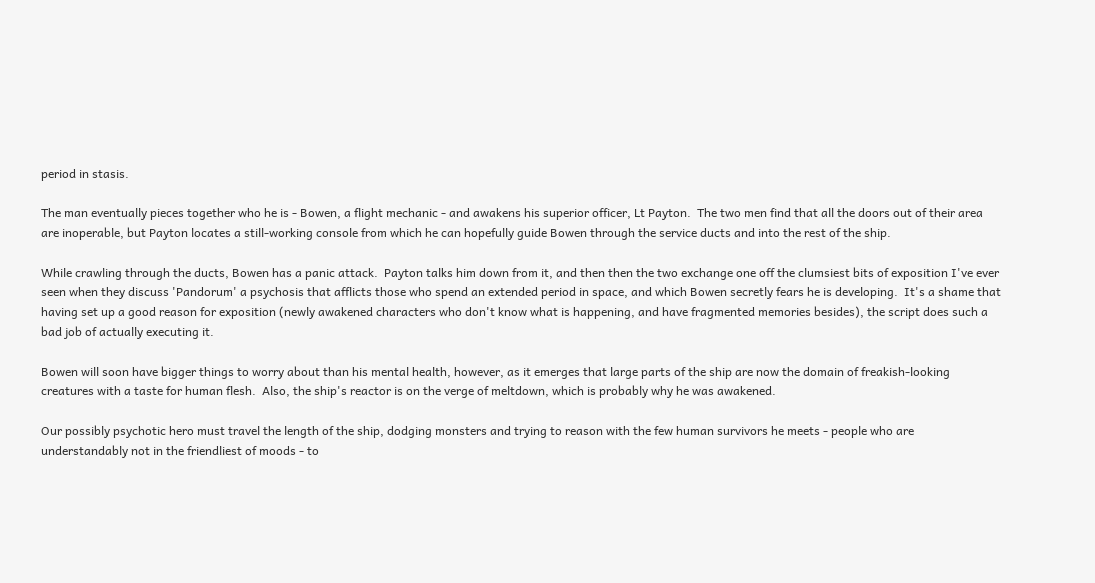period in stasis.

The man eventually pieces together who he is - Bowen, a flight mechanic - and awakens his superior officer, Lt Payton.  The two men find that all the doors out of their area are inoperable, but Payton locates a still-working console from which he can hopefully guide Bowen through the service ducts and into the rest of the ship.

While crawling through the ducts, Bowen has a panic attack.  Payton talks him down from it, and then then the two exchange one off the clumsiest bits of exposition I've ever seen when they discuss 'Pandorum' a psychosis that afflicts those who spend an extended period in space, and which Bowen secretly fears he is developing.  It's a shame that having set up a good reason for exposition (newly awakened characters who don't know what is happening, and have fragmented memories besides), the script does such a bad job of actually executing it.

Bowen will soon have bigger things to worry about than his mental health, however, as it emerges that large parts of the ship are now the domain of freakish-looking creatures with a taste for human flesh.  Also, the ship's reactor is on the verge of meltdown, which is probably why he was awakened.

Our possibly psychotic hero must travel the length of the ship, dodging monsters and trying to reason with the few human survivors he meets - people who are understandably not in the friendliest of moods - to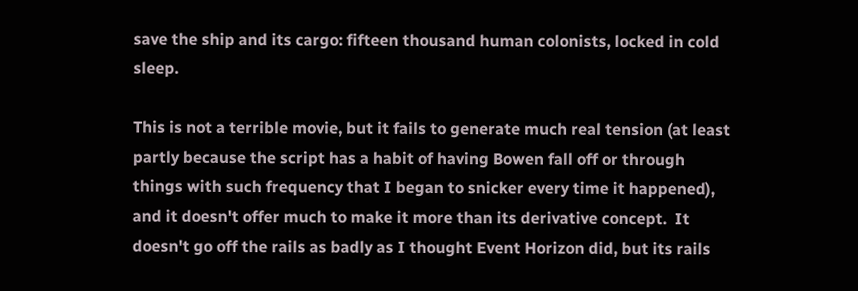save the ship and its cargo: fifteen thousand human colonists, locked in cold sleep.

This is not a terrible movie, but it fails to generate much real tension (at least partly because the script has a habit of having Bowen fall off or through things with such frequency that I began to snicker every time it happened), and it doesn't offer much to make it more than its derivative concept.  It doesn't go off the rails as badly as I thought Event Horizon did, but its rails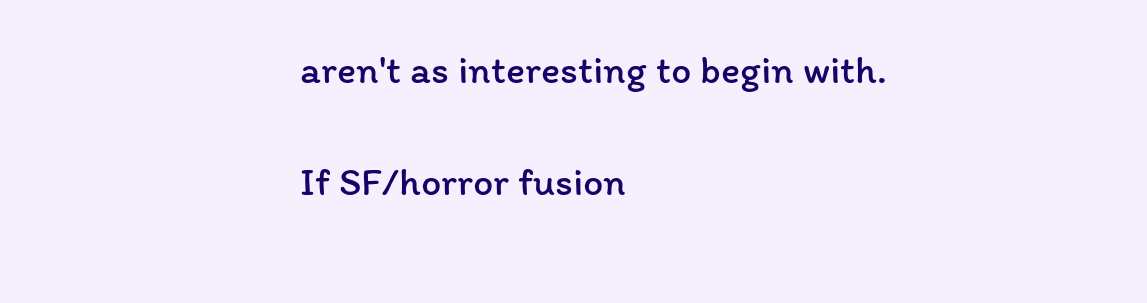aren't as interesting to begin with.

If SF/horror fusion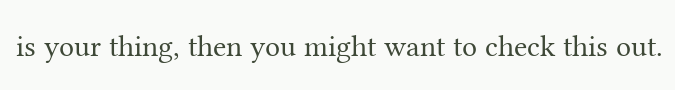is your thing, then you might want to check this out.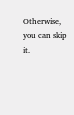Otherwise, you can skip it.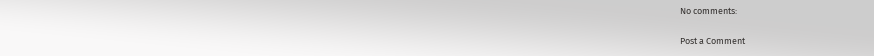No comments:

Post a Comment